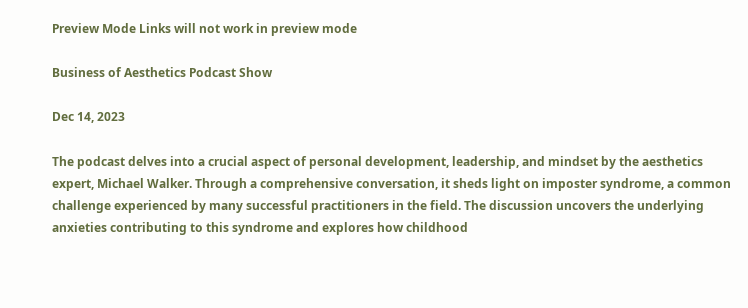Preview Mode Links will not work in preview mode

Business of Aesthetics Podcast Show

Dec 14, 2023

The podcast delves into a crucial aspect of personal development, leadership, and mindset by the aesthetics expert, Michael Walker. Through a comprehensive conversation, it sheds light on imposter syndrome, a common challenge experienced by many successful practitioners in the field. The discussion uncovers the underlying anxieties contributing to this syndrome and explores how childhood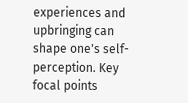experiences and upbringing can shape one's self-perception. Key focal points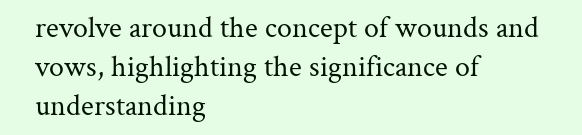revolve around the concept of wounds and vows, highlighting the significance of understanding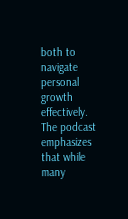both to navigate personal growth effectively. The podcast emphasizes that while many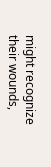might recognize their wounds,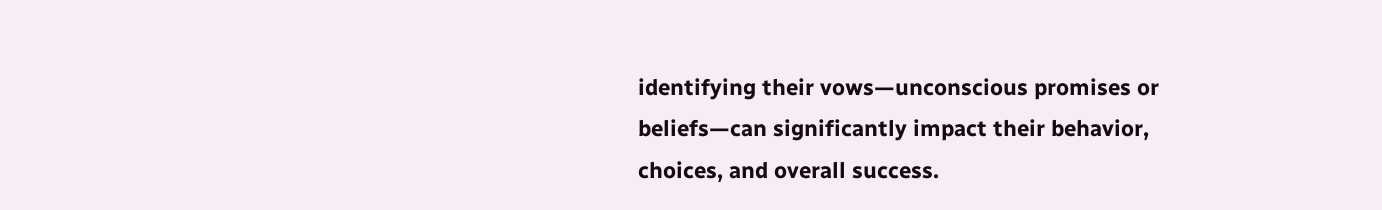identifying their vows—unconscious promises or beliefs—can significantly impact their behavior, choices, and overall success.